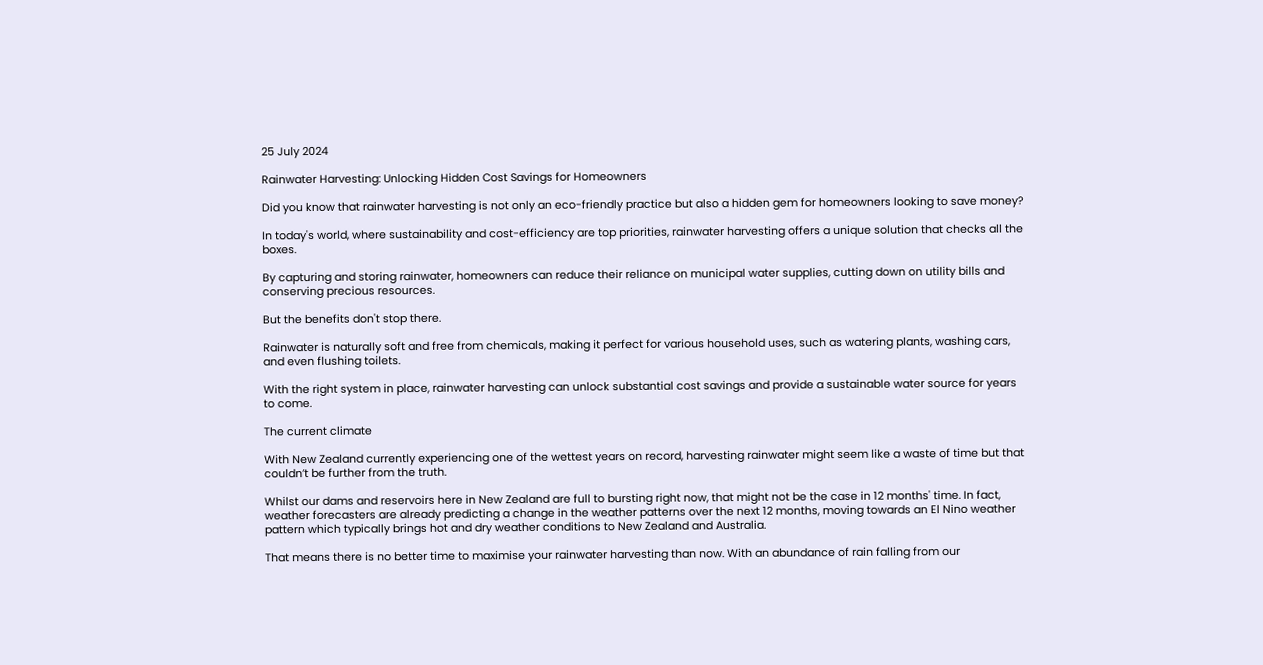25 July 2024

Rainwater Harvesting: Unlocking Hidden Cost Savings for Homeowners

Did you know that rainwater harvesting is not only an eco-friendly practice but also a hidden gem for homeowners looking to save money?

In today's world, where sustainability and cost-efficiency are top priorities, rainwater harvesting offers a unique solution that checks all the boxes.

By capturing and storing rainwater, homeowners can reduce their reliance on municipal water supplies, cutting down on utility bills and conserving precious resources.

But the benefits don't stop there.

Rainwater is naturally soft and free from chemicals, making it perfect for various household uses, such as watering plants, washing cars, and even flushing toilets.

With the right system in place, rainwater harvesting can unlock substantial cost savings and provide a sustainable water source for years to come.

The current climate

With New Zealand currently experiencing one of the wettest years on record, harvesting rainwater might seem like a waste of time but that couldn’t be further from the truth.

Whilst our dams and reservoirs here in New Zealand are full to bursting right now, that might not be the case in 12 months' time. In fact, weather forecasters are already predicting a change in the weather patterns over the next 12 months, moving towards an El Nino weather pattern which typically brings hot and dry weather conditions to New Zealand and Australia.

That means there is no better time to maximise your rainwater harvesting than now. With an abundance of rain falling from our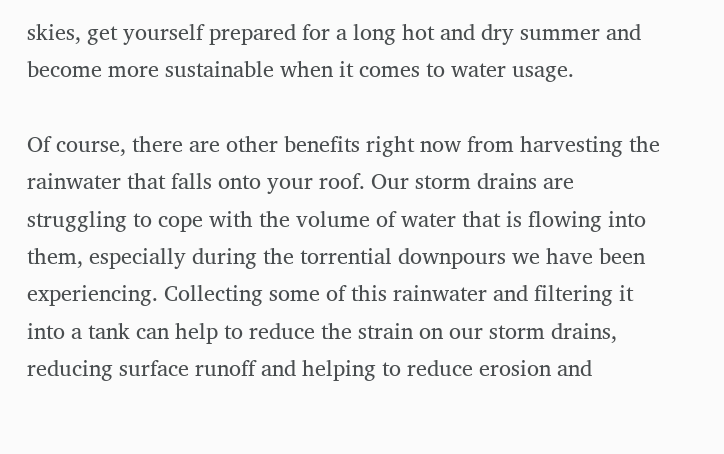skies, get yourself prepared for a long hot and dry summer and become more sustainable when it comes to water usage.

Of course, there are other benefits right now from harvesting the rainwater that falls onto your roof. Our storm drains are struggling to cope with the volume of water that is flowing into them, especially during the torrential downpours we have been experiencing. Collecting some of this rainwater and filtering it into a tank can help to reduce the strain on our storm drains, reducing surface runoff and helping to reduce erosion and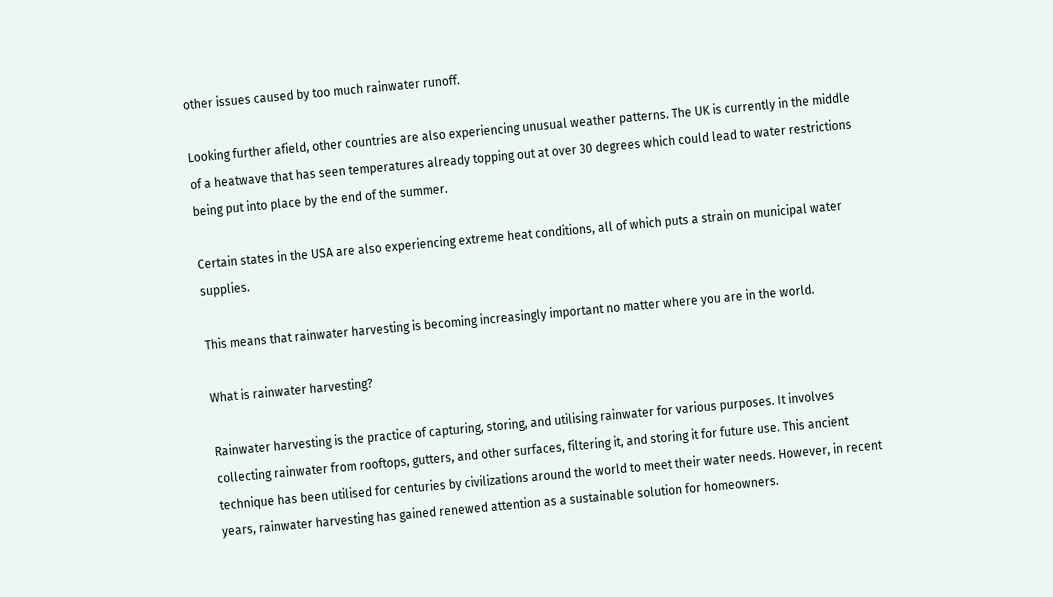other issues caused by too much rainwater runoff.

Looking further afield, other countries are also experiencing unusual weather patterns. The UK is currently in the middle of a heatwave that has seen temperatures already topping out at over 30 degrees which could lead to water restrictions being put into place by the end of the summer.

Certain states in the USA are also experiencing extreme heat conditions, all of which puts a strain on municipal water supplies.

This means that rainwater harvesting is becoming increasingly important no matter where you are in the world.

What is rainwater harvesting?

Rainwater harvesting is the practice of capturing, storing, and utilising rainwater for various purposes. It involves collecting rainwater from rooftops, gutters, and other surfaces, filtering it, and storing it for future use. This ancient technique has been utilised for centuries by civilizations around the world to meet their water needs. However, in recent years, rainwater harvesting has gained renewed attention as a sustainable solution for homeowners.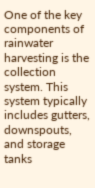One of the key components of rainwater harvesting is the collection system. This system typically includes gutters, downspouts, and storage tanks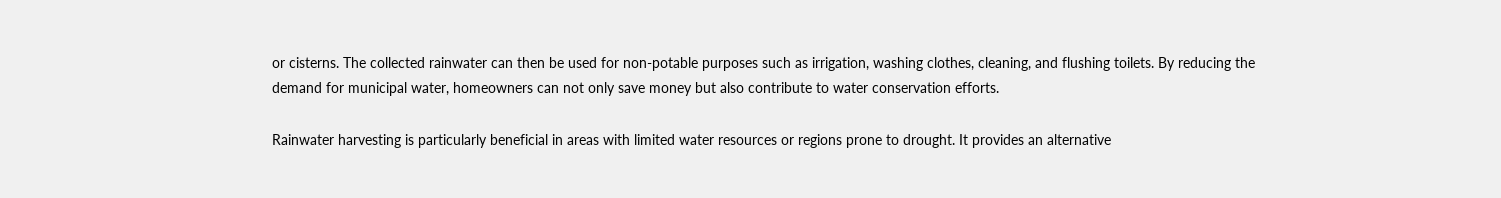or cisterns. The collected rainwater can then be used for non-potable purposes such as irrigation, washing clothes, cleaning, and flushing toilets. By reducing the demand for municipal water, homeowners can not only save money but also contribute to water conservation efforts.

Rainwater harvesting is particularly beneficial in areas with limited water resources or regions prone to drought. It provides an alternative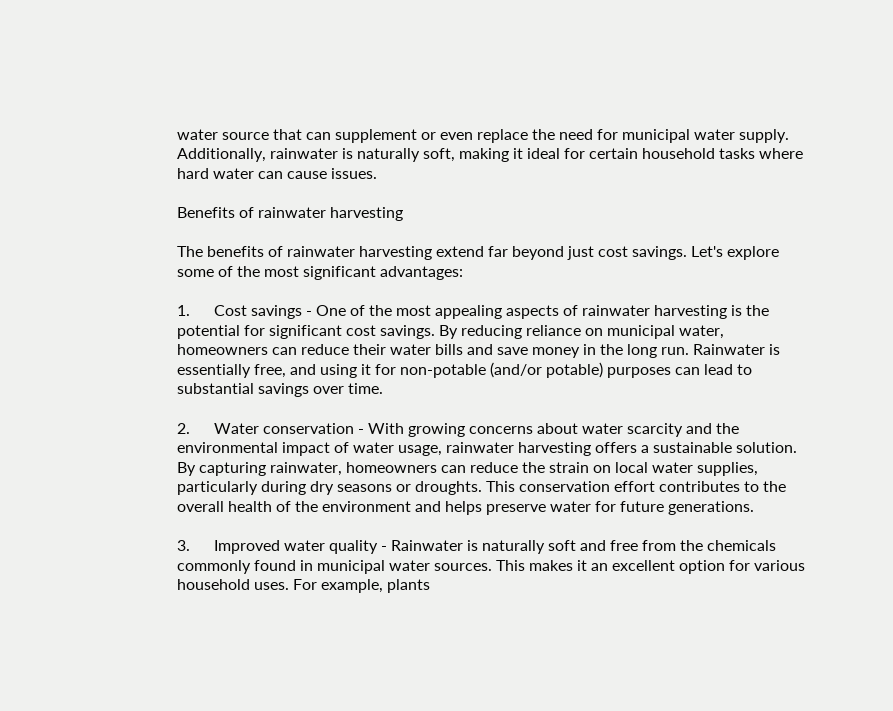water source that can supplement or even replace the need for municipal water supply. Additionally, rainwater is naturally soft, making it ideal for certain household tasks where hard water can cause issues.

Benefits of rainwater harvesting

The benefits of rainwater harvesting extend far beyond just cost savings. Let's explore some of the most significant advantages:

1.      Cost savings - One of the most appealing aspects of rainwater harvesting is the potential for significant cost savings. By reducing reliance on municipal water, homeowners can reduce their water bills and save money in the long run. Rainwater is essentially free, and using it for non-potable (and/or potable) purposes can lead to substantial savings over time.

2.      Water conservation - With growing concerns about water scarcity and the environmental impact of water usage, rainwater harvesting offers a sustainable solution. By capturing rainwater, homeowners can reduce the strain on local water supplies, particularly during dry seasons or droughts. This conservation effort contributes to the overall health of the environment and helps preserve water for future generations.

3.      Improved water quality - Rainwater is naturally soft and free from the chemicals commonly found in municipal water sources. This makes it an excellent option for various household uses. For example, plants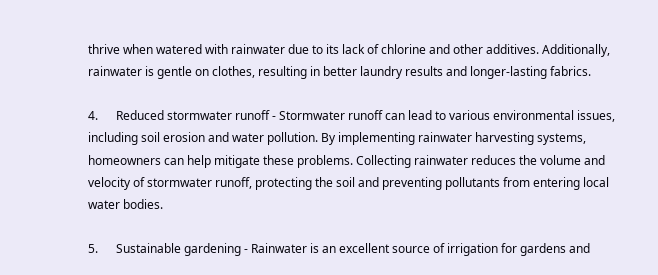thrive when watered with rainwater due to its lack of chlorine and other additives. Additionally, rainwater is gentle on clothes, resulting in better laundry results and longer-lasting fabrics.

4.      Reduced stormwater runoff - Stormwater runoff can lead to various environmental issues, including soil erosion and water pollution. By implementing rainwater harvesting systems, homeowners can help mitigate these problems. Collecting rainwater reduces the volume and velocity of stormwater runoff, protecting the soil and preventing pollutants from entering local water bodies.

5.      Sustainable gardening - Rainwater is an excellent source of irrigation for gardens and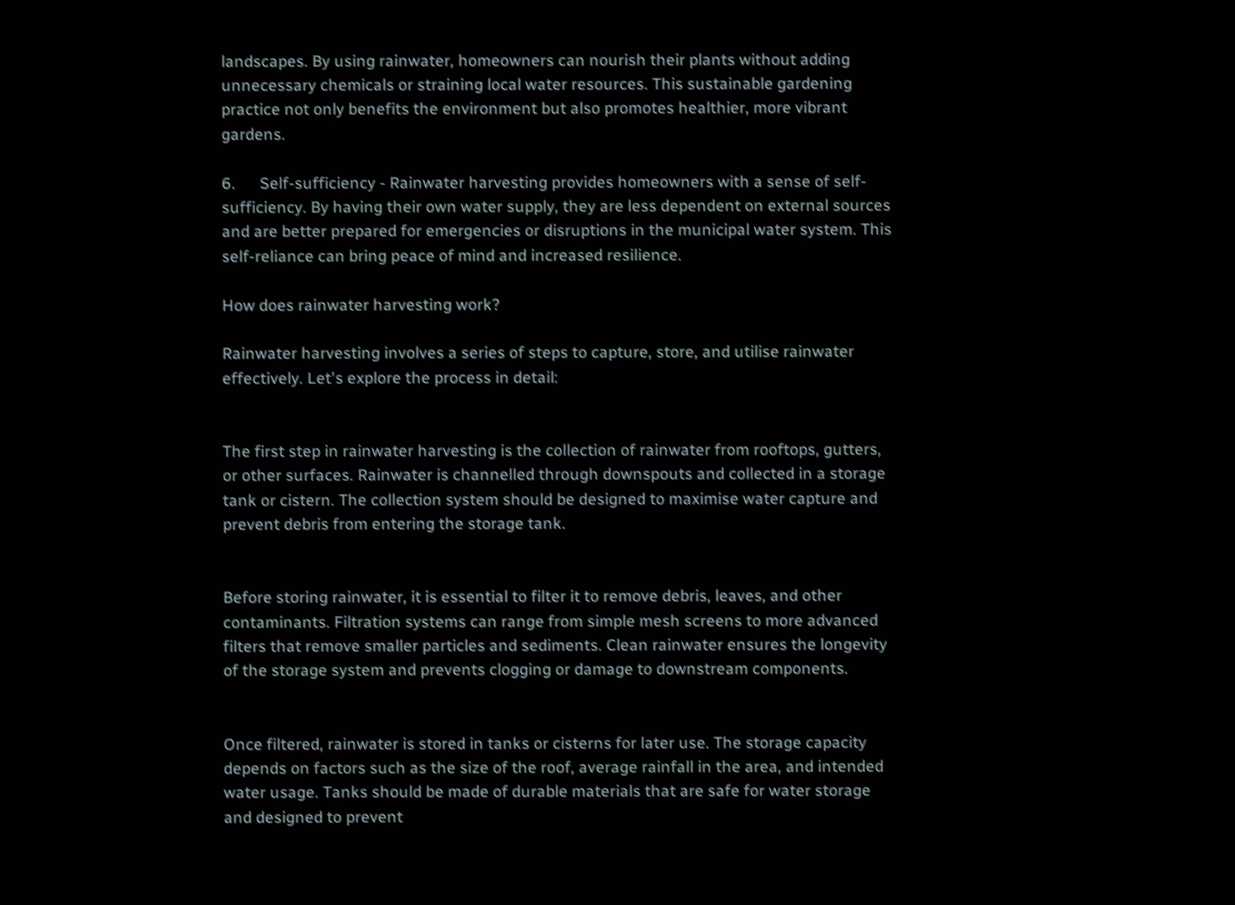landscapes. By using rainwater, homeowners can nourish their plants without adding unnecessary chemicals or straining local water resources. This sustainable gardening practice not only benefits the environment but also promotes healthier, more vibrant gardens.

6.      Self-sufficiency - Rainwater harvesting provides homeowners with a sense of self-sufficiency. By having their own water supply, they are less dependent on external sources and are better prepared for emergencies or disruptions in the municipal water system. This self-reliance can bring peace of mind and increased resilience.

How does rainwater harvesting work?

Rainwater harvesting involves a series of steps to capture, store, and utilise rainwater effectively. Let's explore the process in detail:


The first step in rainwater harvesting is the collection of rainwater from rooftops, gutters, or other surfaces. Rainwater is channelled through downspouts and collected in a storage tank or cistern. The collection system should be designed to maximise water capture and prevent debris from entering the storage tank.


Before storing rainwater, it is essential to filter it to remove debris, leaves, and other contaminants. Filtration systems can range from simple mesh screens to more advanced filters that remove smaller particles and sediments. Clean rainwater ensures the longevity of the storage system and prevents clogging or damage to downstream components.


Once filtered, rainwater is stored in tanks or cisterns for later use. The storage capacity depends on factors such as the size of the roof, average rainfall in the area, and intended water usage. Tanks should be made of durable materials that are safe for water storage and designed to prevent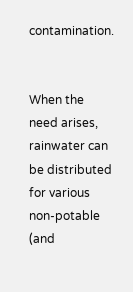contamination.


When the need arises, rainwater can be distributed for various non-potable (and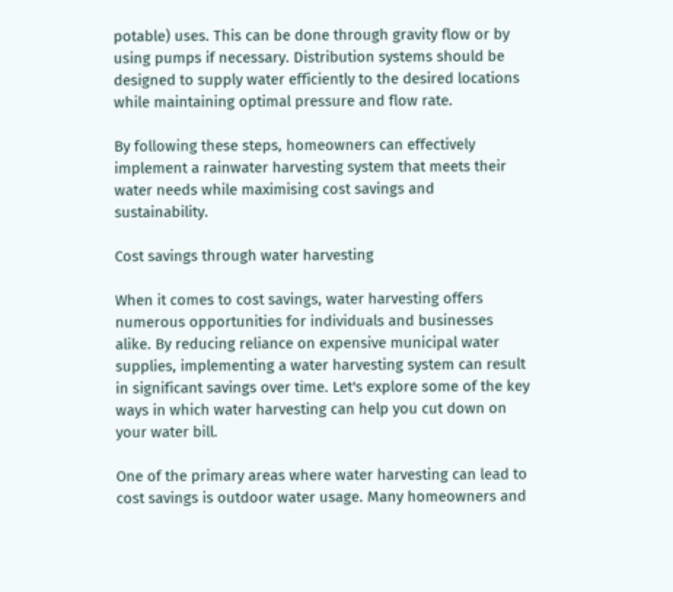potable) uses. This can be done through gravity flow or by using pumps if necessary. Distribution systems should be designed to supply water efficiently to the desired locations while maintaining optimal pressure and flow rate.

By following these steps, homeowners can effectively implement a rainwater harvesting system that meets their water needs while maximising cost savings and sustainability.

Cost savings through water harvesting

When it comes to cost savings, water harvesting offers numerous opportunities for individuals and businesses alike. By reducing reliance on expensive municipal water supplies, implementing a water harvesting system can result in significant savings over time. Let's explore some of the key ways in which water harvesting can help you cut down on your water bill.

One of the primary areas where water harvesting can lead to cost savings is outdoor water usage. Many homeowners and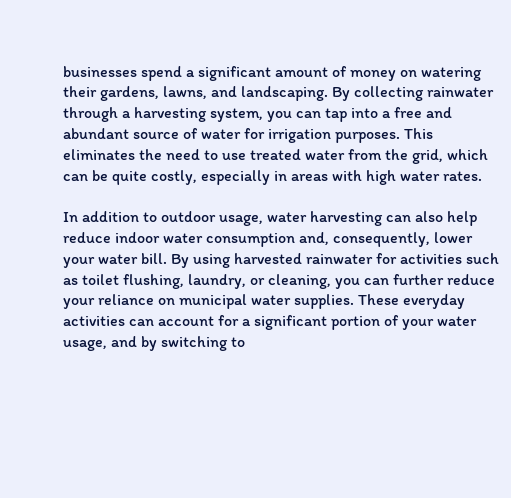businesses spend a significant amount of money on watering their gardens, lawns, and landscaping. By collecting rainwater through a harvesting system, you can tap into a free and abundant source of water for irrigation purposes. This eliminates the need to use treated water from the grid, which can be quite costly, especially in areas with high water rates.

In addition to outdoor usage, water harvesting can also help reduce indoor water consumption and, consequently, lower your water bill. By using harvested rainwater for activities such as toilet flushing, laundry, or cleaning, you can further reduce your reliance on municipal water supplies. These everyday activities can account for a significant portion of your water usage, and by switching to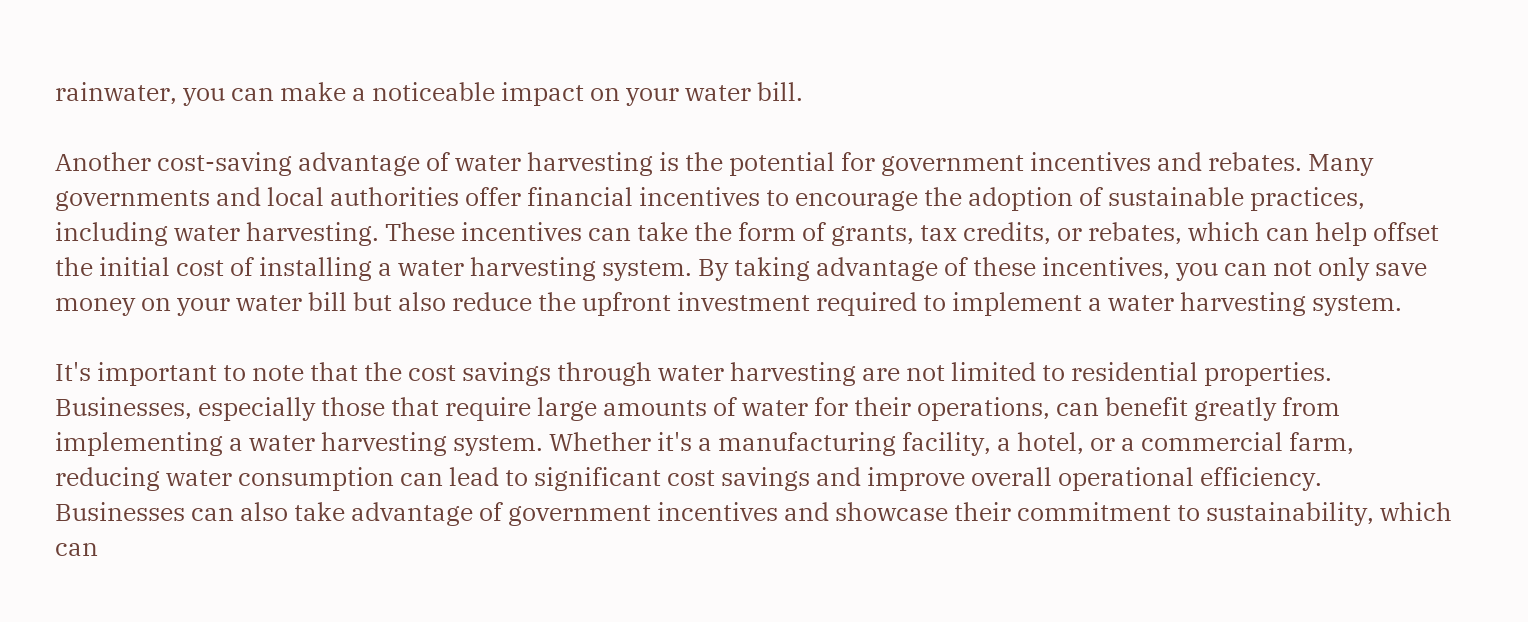rainwater, you can make a noticeable impact on your water bill.

Another cost-saving advantage of water harvesting is the potential for government incentives and rebates. Many governments and local authorities offer financial incentives to encourage the adoption of sustainable practices, including water harvesting. These incentives can take the form of grants, tax credits, or rebates, which can help offset the initial cost of installing a water harvesting system. By taking advantage of these incentives, you can not only save money on your water bill but also reduce the upfront investment required to implement a water harvesting system.

It's important to note that the cost savings through water harvesting are not limited to residential properties. Businesses, especially those that require large amounts of water for their operations, can benefit greatly from implementing a water harvesting system. Whether it's a manufacturing facility, a hotel, or a commercial farm, reducing water consumption can lead to significant cost savings and improve overall operational efficiency. Businesses can also take advantage of government incentives and showcase their commitment to sustainability, which can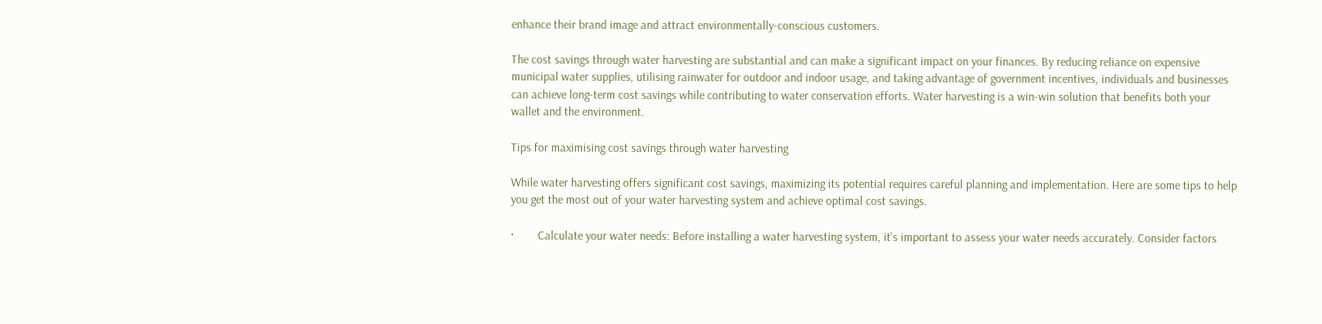enhance their brand image and attract environmentally-conscious customers.

The cost savings through water harvesting are substantial and can make a significant impact on your finances. By reducing reliance on expensive municipal water supplies, utilising rainwater for outdoor and indoor usage, and taking advantage of government incentives, individuals and businesses can achieve long-term cost savings while contributing to water conservation efforts. Water harvesting is a win-win solution that benefits both your wallet and the environment.

Tips for maximising cost savings through water harvesting

While water harvesting offers significant cost savings, maximizing its potential requires careful planning and implementation. Here are some tips to help you get the most out of your water harvesting system and achieve optimal cost savings.

·        Calculate your water needs: Before installing a water harvesting system, it's important to assess your water needs accurately. Consider factors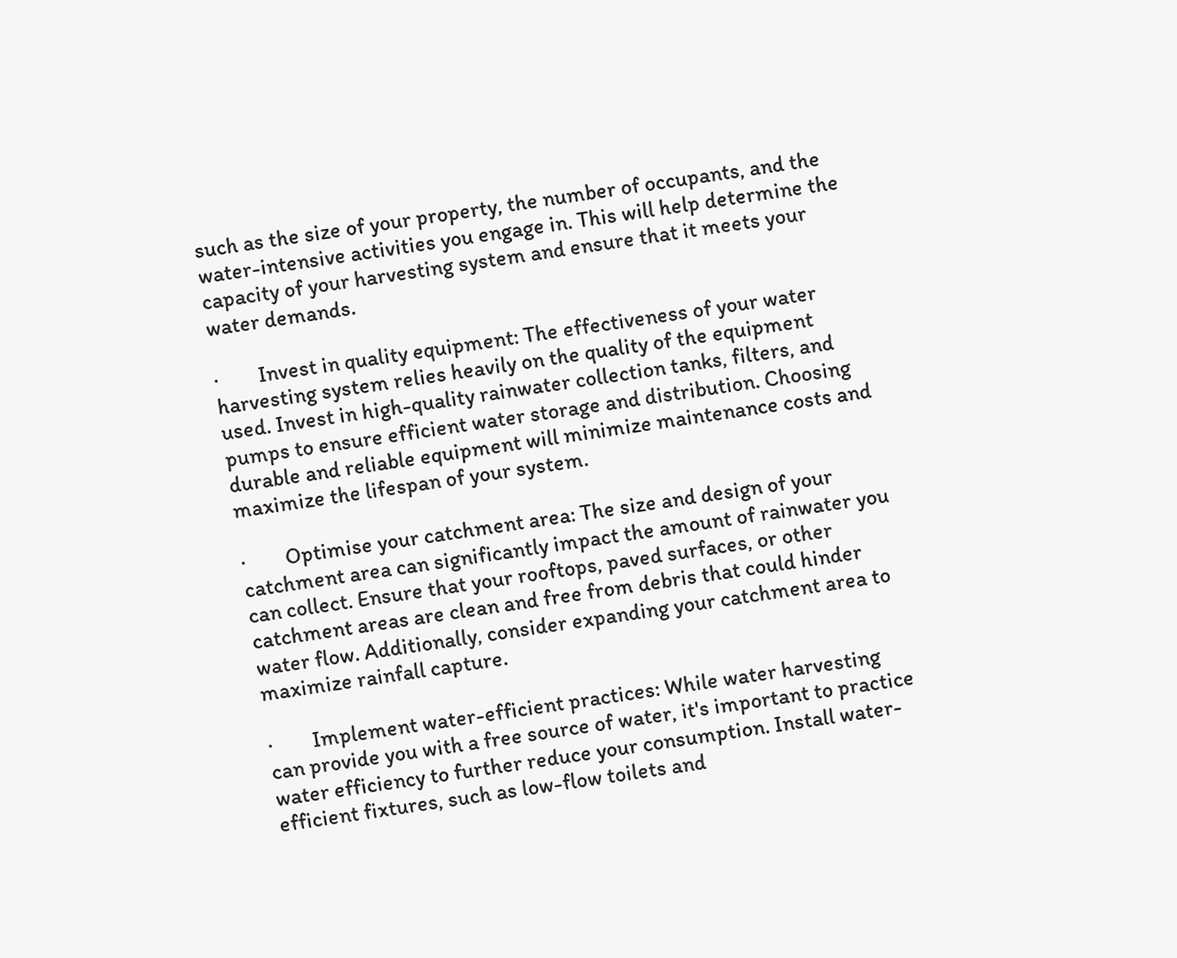such as the size of your property, the number of occupants, and the water-intensive activities you engage in. This will help determine the capacity of your harvesting system and ensure that it meets your water demands.

·        Invest in quality equipment: The effectiveness of your water harvesting system relies heavily on the quality of the equipment used. Invest in high-quality rainwater collection tanks, filters, and pumps to ensure efficient water storage and distribution. Choosing durable and reliable equipment will minimize maintenance costs and maximize the lifespan of your system.

·        Optimise your catchment area: The size and design of your catchment area can significantly impact the amount of rainwater you can collect. Ensure that your rooftops, paved surfaces, or other catchment areas are clean and free from debris that could hinder water flow. Additionally, consider expanding your catchment area to maximize rainfall capture.

·        Implement water-efficient practices: While water harvesting can provide you with a free source of water, it's important to practice water efficiency to further reduce your consumption. Install water-efficient fixtures, such as low-flow toilets and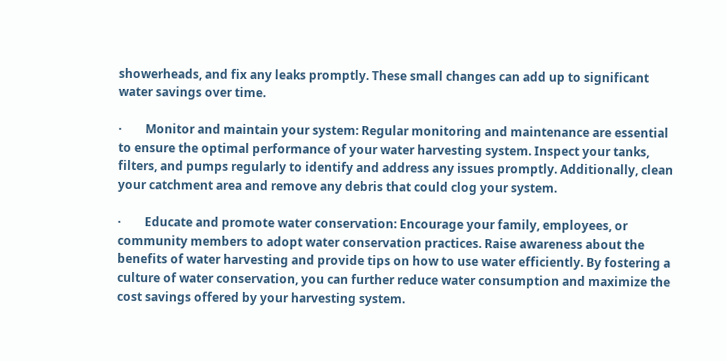showerheads, and fix any leaks promptly. These small changes can add up to significant water savings over time.

·        Monitor and maintain your system: Regular monitoring and maintenance are essential to ensure the optimal performance of your water harvesting system. Inspect your tanks, filters, and pumps regularly to identify and address any issues promptly. Additionally, clean your catchment area and remove any debris that could clog your system.

·        Educate and promote water conservation: Encourage your family, employees, or community members to adopt water conservation practices. Raise awareness about the benefits of water harvesting and provide tips on how to use water efficiently. By fostering a culture of water conservation, you can further reduce water consumption and maximize the cost savings offered by your harvesting system.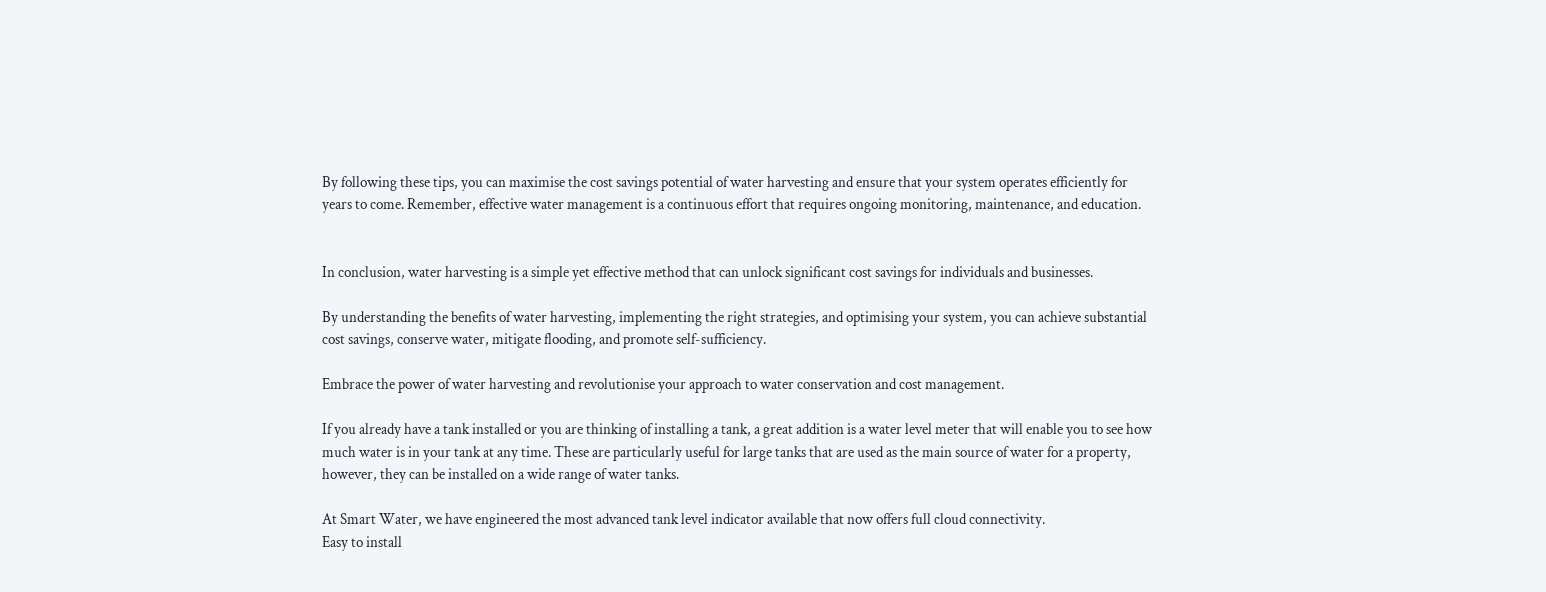By following these tips, you can maximise the cost savings potential of water harvesting and ensure that your system operates efficiently for years to come. Remember, effective water management is a continuous effort that requires ongoing monitoring, maintenance, and education.


In conclusion, water harvesting is a simple yet effective method that can unlock significant cost savings for individuals and businesses.

By understanding the benefits of water harvesting, implementing the right strategies, and optimising your system, you can achieve substantial cost savings, conserve water, mitigate flooding, and promote self-sufficiency.

Embrace the power of water harvesting and revolutionise your approach to water conservation and cost management.

If you already have a tank installed or you are thinking of installing a tank, a great addition is a water level meter that will enable you to see how much water is in your tank at any time. These are particularly useful for large tanks that are used as the main source of water for a property, however, they can be installed on a wide range of water tanks.

At Smart Water, we have engineered the most advanced tank level indicator available that now offers full cloud connectivity.
Easy to install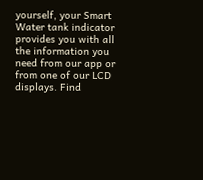yourself, your Smart Water tank indicator provides you with all the information you need from our app or from one of our LCD displays. Find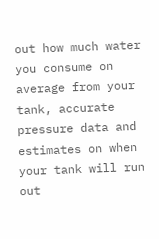out how much water you consume on average from your tank, accurate pressure data and estimates on when your tank will run out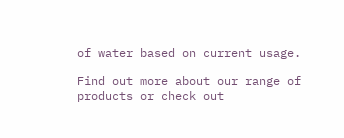of water based on current usage.

Find out more about our range of products or check out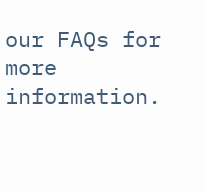our FAQs for more information.